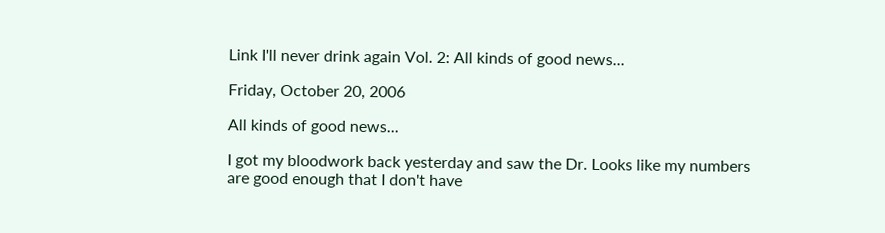Link I'll never drink again Vol. 2: All kinds of good news...

Friday, October 20, 2006

All kinds of good news...

I got my bloodwork back yesterday and saw the Dr. Looks like my numbers are good enough that I don't have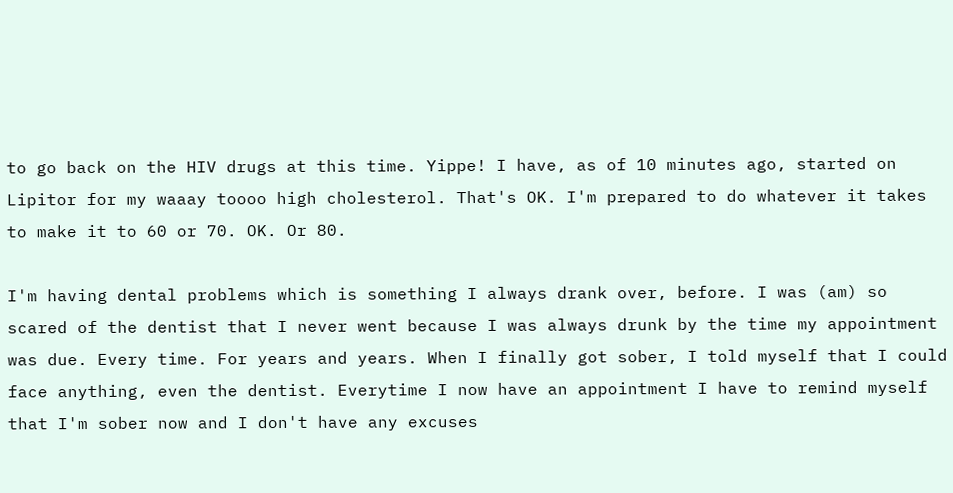to go back on the HIV drugs at this time. Yippe! I have, as of 10 minutes ago, started on Lipitor for my waaay toooo high cholesterol. That's OK. I'm prepared to do whatever it takes to make it to 60 or 70. OK. Or 80.

I'm having dental problems which is something I always drank over, before. I was (am) so scared of the dentist that I never went because I was always drunk by the time my appointment was due. Every time. For years and years. When I finally got sober, I told myself that I could face anything, even the dentist. Everytime I now have an appointment I have to remind myself that I'm sober now and I don't have any excuses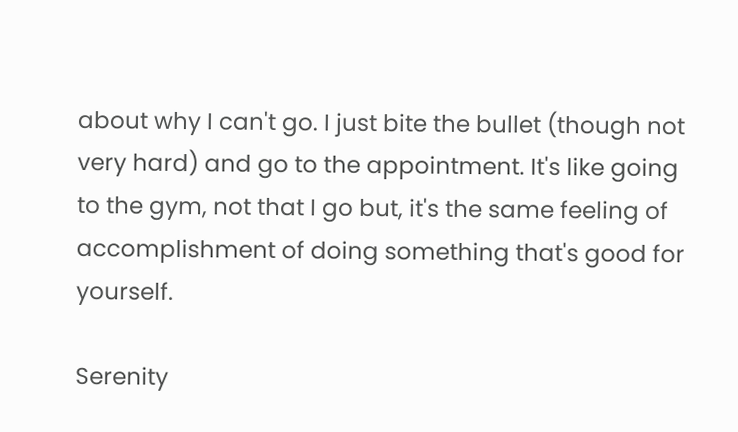about why I can't go. I just bite the bullet (though not very hard) and go to the appointment. It's like going to the gym, not that I go but, it's the same feeling of accomplishment of doing something that's good for yourself.

Serenity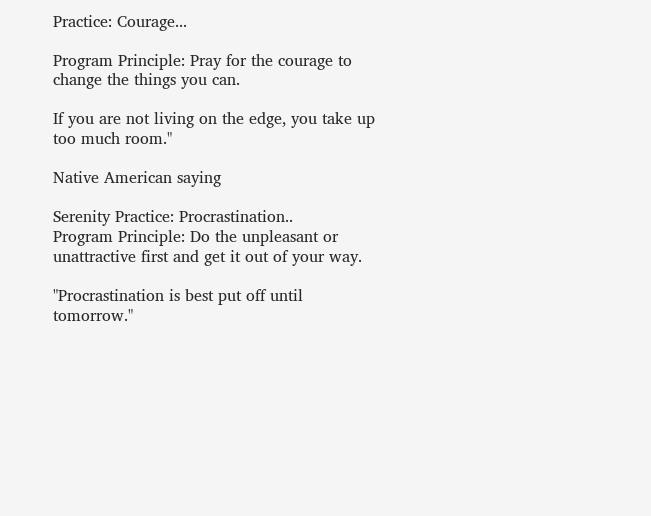Practice: Courage...

Program Principle: Pray for the courage to change the things you can.

If you are not living on the edge, you take up too much room."

Native American saying

Serenity Practice: Procrastination..
Program Principle: Do the unpleasant or unattractive first and get it out of your way.

"Procrastination is best put off until tomorrow."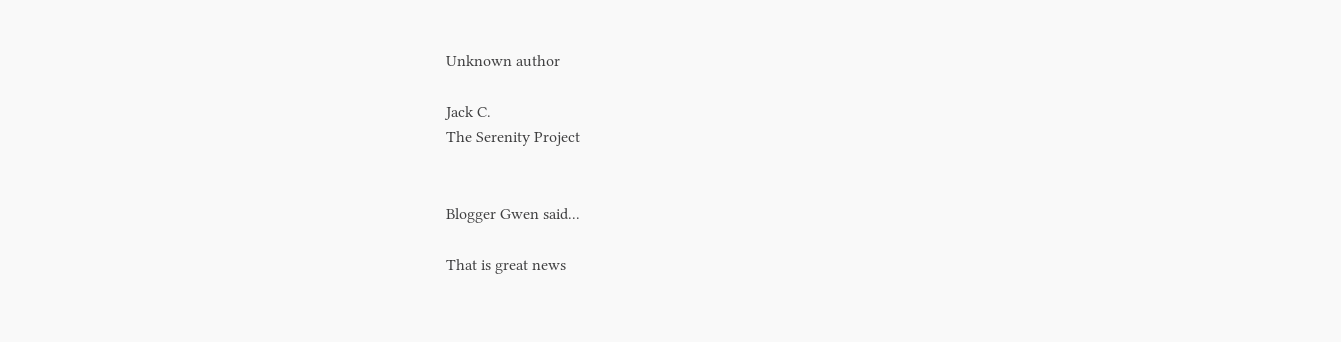Unknown author

Jack C.
The Serenity Project


Blogger Gwen said...

That is great news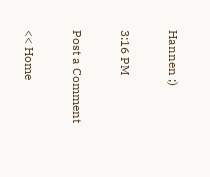Hannen ;)

3:16 PM

Post a Comment

<< Home